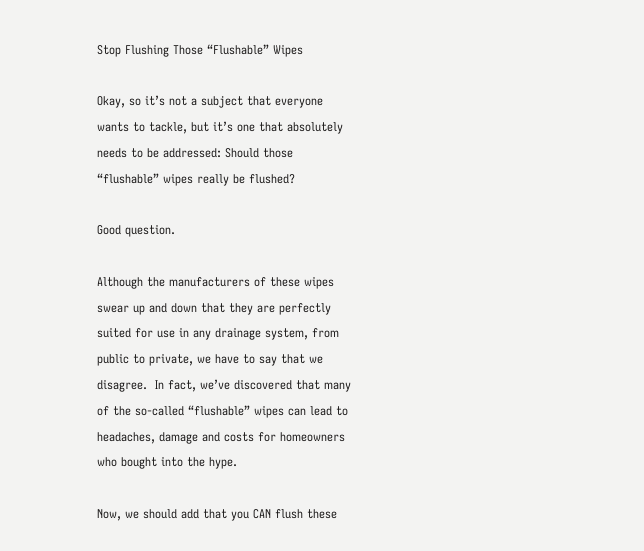Stop Flushing Those “Flushable” Wipes

Okay, so it’s not a subject that everyone wants to tackle, but it’s one that absolutely needs to be addressed: Should those “flushable” wipes really be flushed?

Good question.

Although the manufacturers of these wipes swear up and down that they are perfectly suited for use in any drainage system, from public to private, we have to say that we disagree.  In fact, we’ve discovered that many of the so-called “flushable” wipes can lead to headaches, damage and costs for homeowners who bought into the hype.

Now, we should add that you CAN flush these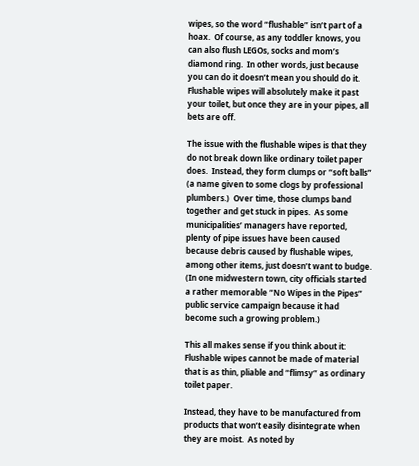wipes, so the word “flushable” isn’t part of a hoax.  Of course, as any toddler knows, you can also flush LEGOs, socks and mom’s diamond ring.  In other words, just because you can do it doesn’t mean you should do it.  Flushable wipes will absolutely make it past your toilet, but once they are in your pipes, all bets are off.

The issue with the flushable wipes is that they do not break down like ordinary toilet paper does.  Instead, they form clumps or “soft balls” (a name given to some clogs by professional plumbers.)  Over time, those clumps band together and get stuck in pipes.  As some municipalities’ managers have reported, plenty of pipe issues have been caused because debris caused by flushable wipes, among other items, just doesn’t want to budge.  (In one midwestern town, city officials started a rather memorable “No Wipes in the Pipes” public service campaign because it had become such a growing problem.)

This all makes sense if you think about it: Flushable wipes cannot be made of material that is as thin, pliable and “flimsy” as ordinary toilet paper.

Instead, they have to be manufactured from products that won’t easily disintegrate when they are moist.  As noted by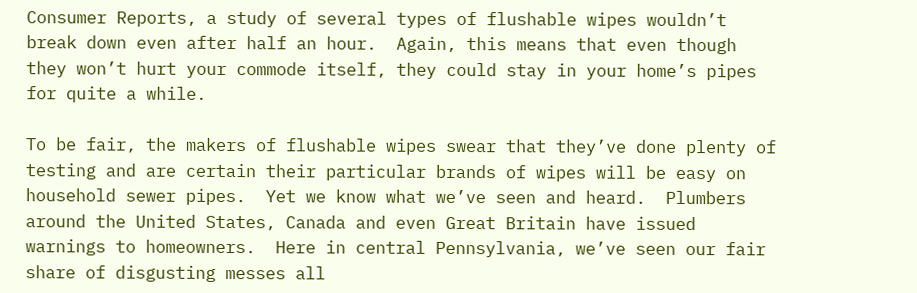Consumer Reports, a study of several types of flushable wipes wouldn’t break down even after half an hour.  Again, this means that even though they won’t hurt your commode itself, they could stay in your home’s pipes for quite a while.

To be fair, the makers of flushable wipes swear that they’ve done plenty of testing and are certain their particular brands of wipes will be easy on household sewer pipes.  Yet we know what we’ve seen and heard.  Plumbers around the United States, Canada and even Great Britain have issued warnings to homeowners.  Here in central Pennsylvania, we’ve seen our fair share of disgusting messes all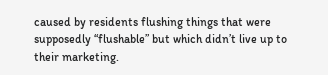caused by residents flushing things that were supposedly “flushable” but which didn’t live up to their marketing.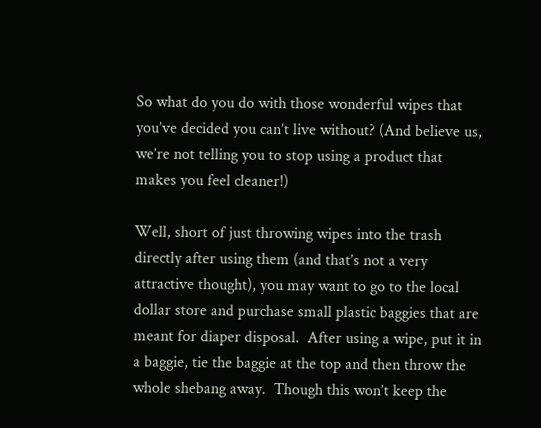So what do you do with those wonderful wipes that you’ve decided you can’t live without? (And believe us, we’re not telling you to stop using a product that makes you feel cleaner!)

Well, short of just throwing wipes into the trash directly after using them (and that’s not a very attractive thought), you may want to go to the local dollar store and purchase small plastic baggies that are meant for diaper disposal.  After using a wipe, put it in a baggie, tie the baggie at the top and then throw the whole shebang away.  Though this won’t keep the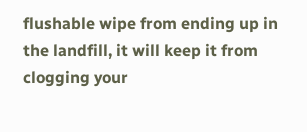flushable wipe from ending up in the landfill, it will keep it from clogging your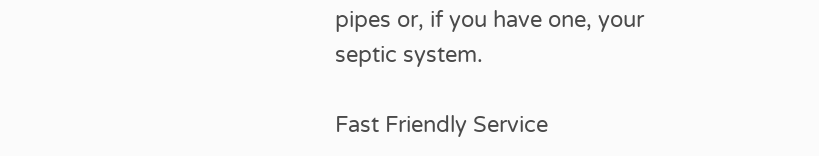pipes or, if you have one, your septic system.

Fast Friendly Service